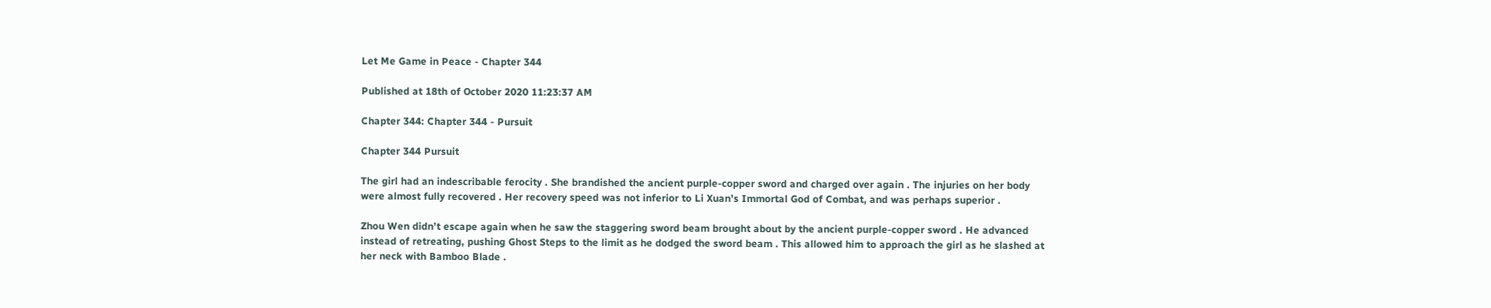Let Me Game in Peace - Chapter 344

Published at 18th of October 2020 11:23:37 AM

Chapter 344: Chapter 344 - Pursuit

Chapter 344 Pursuit

The girl had an indescribable ferocity . She brandished the ancient purple-copper sword and charged over again . The injuries on her body were almost fully recovered . Her recovery speed was not inferior to Li Xuan’s Immortal God of Combat, and was perhaps superior .

Zhou Wen didn’t escape again when he saw the staggering sword beam brought about by the ancient purple-copper sword . He advanced instead of retreating, pushing Ghost Steps to the limit as he dodged the sword beam . This allowed him to approach the girl as he slashed at her neck with Bamboo Blade .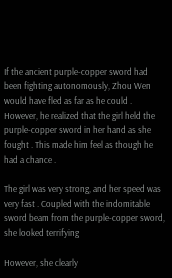If the ancient purple-copper sword had been fighting autonomously, Zhou Wen would have fled as far as he could . However, he realized that the girl held the purple-copper sword in her hand as she fought . This made him feel as though he had a chance .

The girl was very strong, and her speed was very fast . Coupled with the indomitable sword beam from the purple-copper sword, she looked terrifying

However, she clearly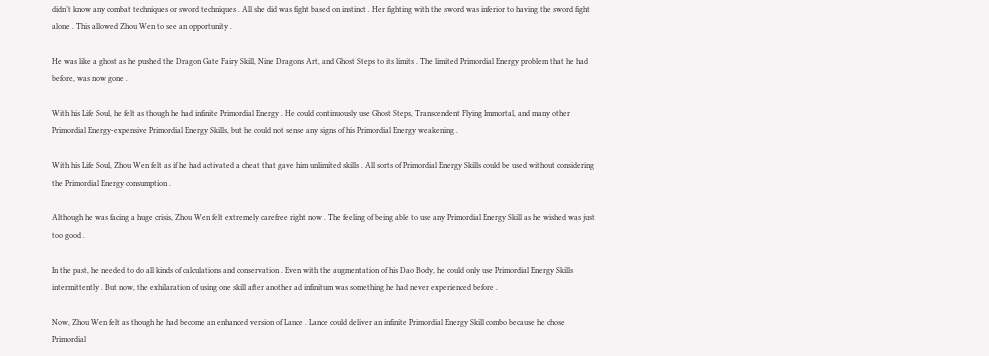didn’t know any combat techniques or sword techniques . All she did was fight based on instinct . Her fighting with the sword was inferior to having the sword fight alone . This allowed Zhou Wen to see an opportunity .

He was like a ghost as he pushed the Dragon Gate Fairy Skill, Nine Dragons Art, and Ghost Steps to its limits . The limited Primordial Energy problem that he had before, was now gone .

With his Life Soul, he felt as though he had infinite Primordial Energy . He could continuously use Ghost Steps, Transcendent Flying Immortal, and many other Primordial Energy-expensive Primordial Energy Skills, but he could not sense any signs of his Primordial Energy weakening .

With his Life Soul, Zhou Wen felt as if he had activated a cheat that gave him unlimited skills . All sorts of Primordial Energy Skills could be used without considering the Primordial Energy consumption .

Although he was facing a huge crisis, Zhou Wen felt extremely carefree right now . The feeling of being able to use any Primordial Energy Skill as he wished was just too good .

In the past, he needed to do all kinds of calculations and conservation . Even with the augmentation of his Dao Body, he could only use Primordial Energy Skills intermittently . But now, the exhilaration of using one skill after another ad infinitum was something he had never experienced before .

Now, Zhou Wen felt as though he had become an enhanced version of Lance . Lance could deliver an infinite Primordial Energy Skill combo because he chose Primordial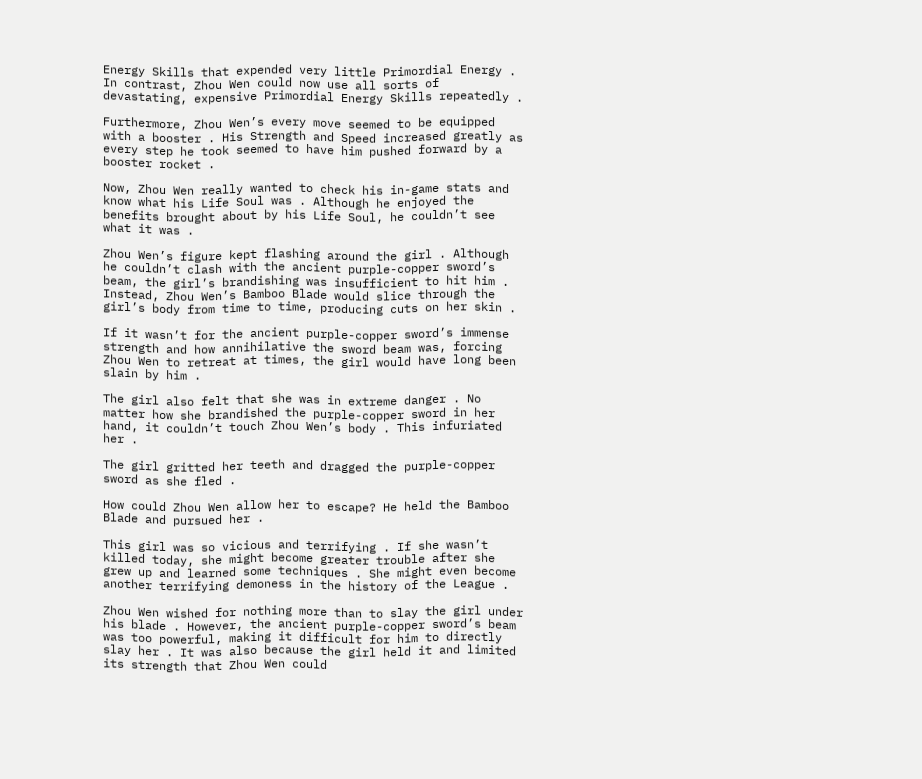Energy Skills that expended very little Primordial Energy . In contrast, Zhou Wen could now use all sorts of devastating, expensive Primordial Energy Skills repeatedly .

Furthermore, Zhou Wen’s every move seemed to be equipped with a booster . His Strength and Speed increased greatly as every step he took seemed to have him pushed forward by a booster rocket .

Now, Zhou Wen really wanted to check his in-game stats and know what his Life Soul was . Although he enjoyed the benefits brought about by his Life Soul, he couldn’t see what it was .

Zhou Wen’s figure kept flashing around the girl . Although he couldn’t clash with the ancient purple-copper sword’s beam, the girl’s brandishing was insufficient to hit him . Instead, Zhou Wen’s Bamboo Blade would slice through the girl’s body from time to time, producing cuts on her skin .

If it wasn’t for the ancient purple-copper sword’s immense strength and how annihilative the sword beam was, forcing Zhou Wen to retreat at times, the girl would have long been slain by him .

The girl also felt that she was in extreme danger . No matter how she brandished the purple-copper sword in her hand, it couldn’t touch Zhou Wen’s body . This infuriated her .

The girl gritted her teeth and dragged the purple-copper sword as she fled .

How could Zhou Wen allow her to escape? He held the Bamboo Blade and pursued her .

This girl was so vicious and terrifying . If she wasn’t killed today, she might become greater trouble after she grew up and learned some techniques . She might even become another terrifying demoness in the history of the League .

Zhou Wen wished for nothing more than to slay the girl under his blade . However, the ancient purple-copper sword’s beam was too powerful, making it difficult for him to directly slay her . It was also because the girl held it and limited its strength that Zhou Wen could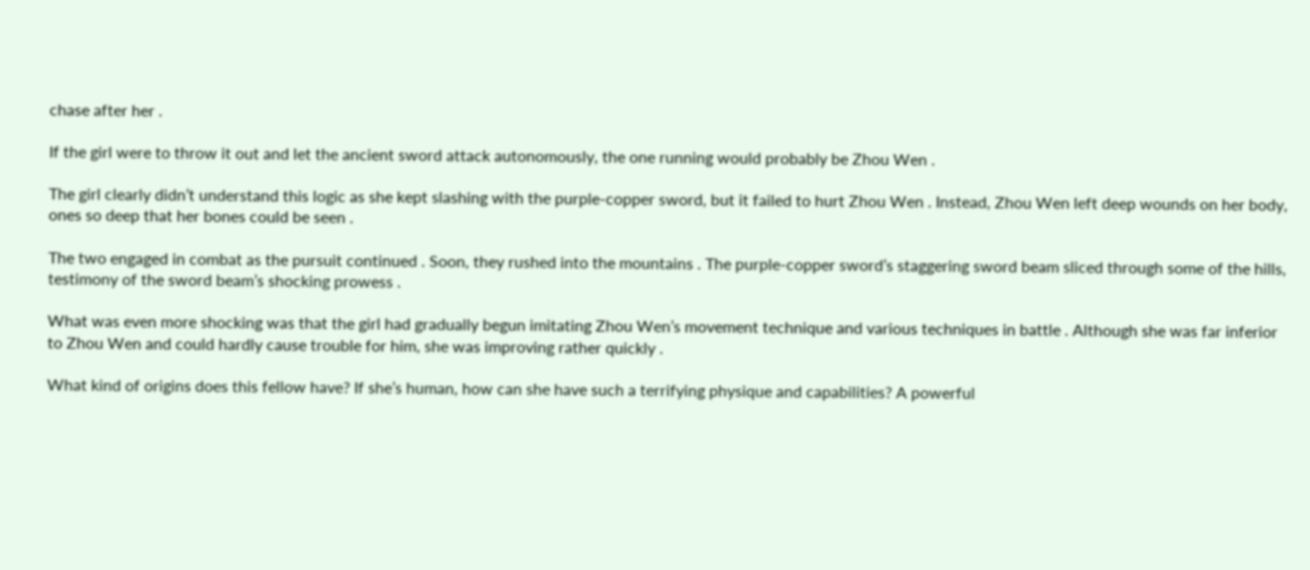chase after her .

If the girl were to throw it out and let the ancient sword attack autonomously, the one running would probably be Zhou Wen .

The girl clearly didn’t understand this logic as she kept slashing with the purple-copper sword, but it failed to hurt Zhou Wen . Instead, Zhou Wen left deep wounds on her body, ones so deep that her bones could be seen .

The two engaged in combat as the pursuit continued . Soon, they rushed into the mountains . The purple-copper sword’s staggering sword beam sliced through some of the hills, testimony of the sword beam’s shocking prowess .

What was even more shocking was that the girl had gradually begun imitating Zhou Wen’s movement technique and various techniques in battle . Although she was far inferior to Zhou Wen and could hardly cause trouble for him, she was improving rather quickly .

What kind of origins does this fellow have? If she’s human, how can she have such a terrifying physique and capabilities? A powerful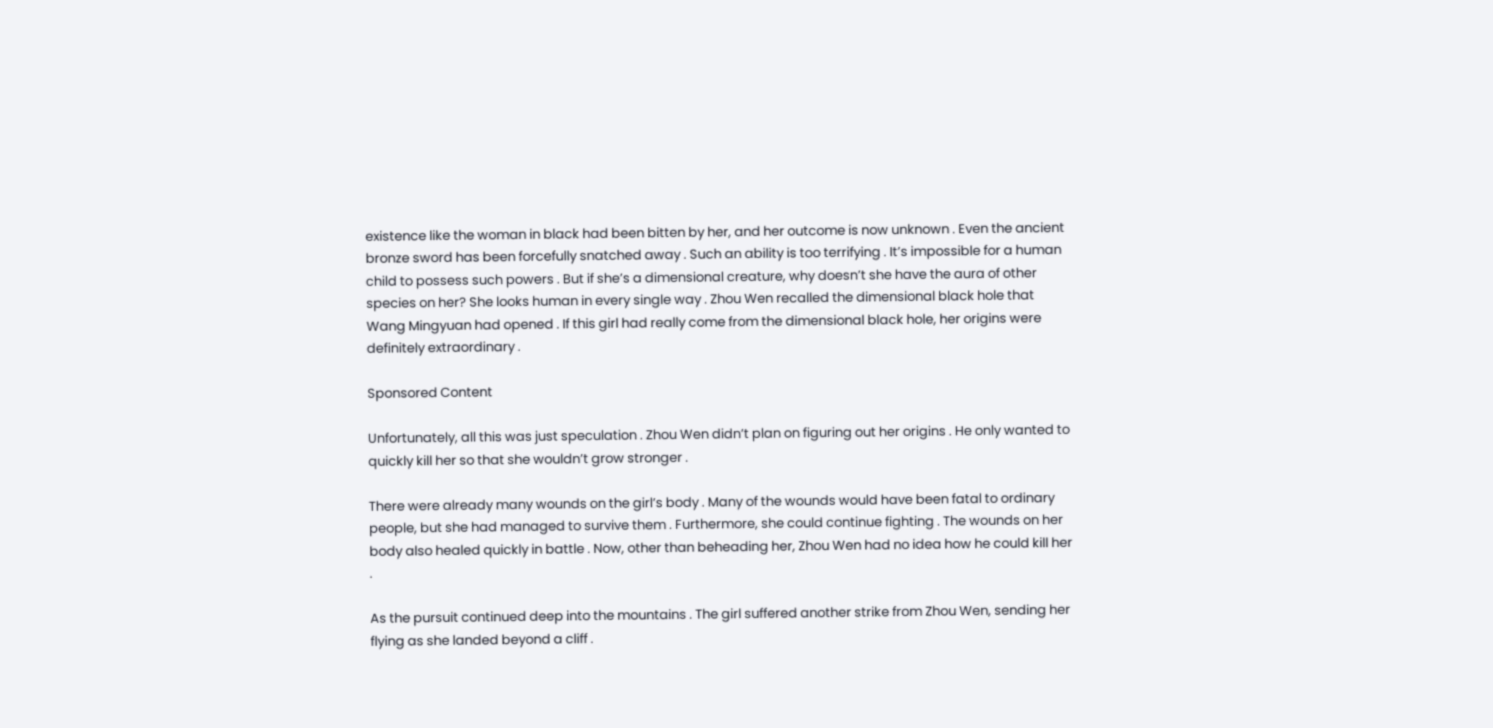existence like the woman in black had been bitten by her, and her outcome is now unknown . Even the ancient bronze sword has been forcefully snatched away . Such an ability is too terrifying . It’s impossible for a human child to possess such powers . But if she’s a dimensional creature, why doesn’t she have the aura of other species on her? She looks human in every single way . Zhou Wen recalled the dimensional black hole that Wang Mingyuan had opened . If this girl had really come from the dimensional black hole, her origins were definitely extraordinary .

Sponsored Content

Unfortunately, all this was just speculation . Zhou Wen didn’t plan on figuring out her origins . He only wanted to quickly kill her so that she wouldn’t grow stronger .

There were already many wounds on the girl’s body . Many of the wounds would have been fatal to ordinary people, but she had managed to survive them . Furthermore, she could continue fighting . The wounds on her body also healed quickly in battle . Now, other than beheading her, Zhou Wen had no idea how he could kill her .

As the pursuit continued deep into the mountains . The girl suffered another strike from Zhou Wen, sending her flying as she landed beyond a cliff .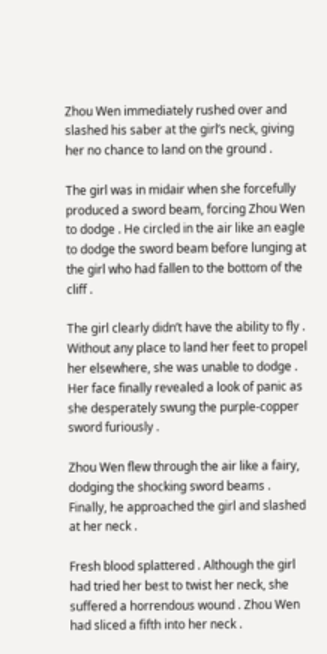Zhou Wen immediately rushed over and slashed his saber at the girl’s neck, giving her no chance to land on the ground .

The girl was in midair when she forcefully produced a sword beam, forcing Zhou Wen to dodge . He circled in the air like an eagle to dodge the sword beam before lunging at the girl who had fallen to the bottom of the cliff .

The girl clearly didn’t have the ability to fly . Without any place to land her feet to propel her elsewhere, she was unable to dodge . Her face finally revealed a look of panic as she desperately swung the purple-copper sword furiously .

Zhou Wen flew through the air like a fairy, dodging the shocking sword beams . Finally, he approached the girl and slashed at her neck .

Fresh blood splattered . Although the girl had tried her best to twist her neck, she suffered a horrendous wound . Zhou Wen had sliced a fifth into her neck .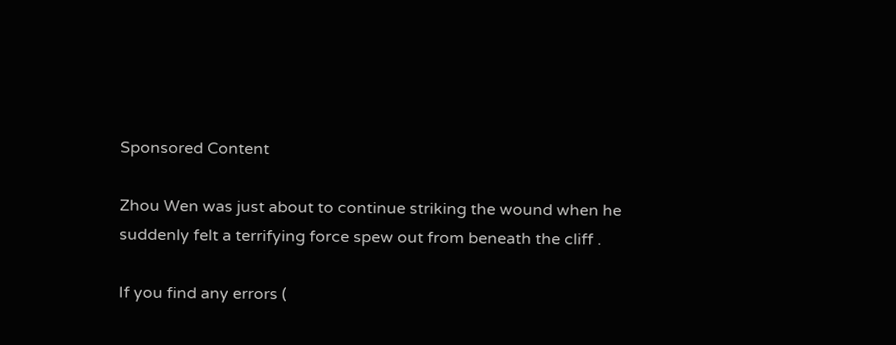Sponsored Content

Zhou Wen was just about to continue striking the wound when he suddenly felt a terrifying force spew out from beneath the cliff .

If you find any errors (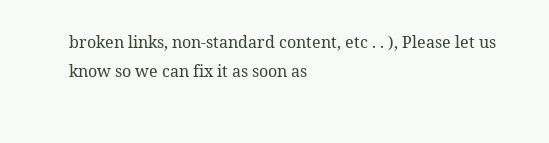broken links, non-standard content, etc . . ), Please let us know so we can fix it as soon as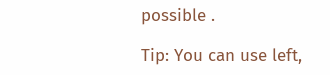possible .

Tip: You can use left,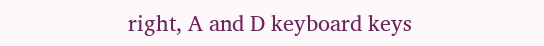right, A and D keyboard keys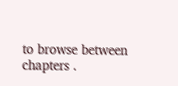to browse between chapters .